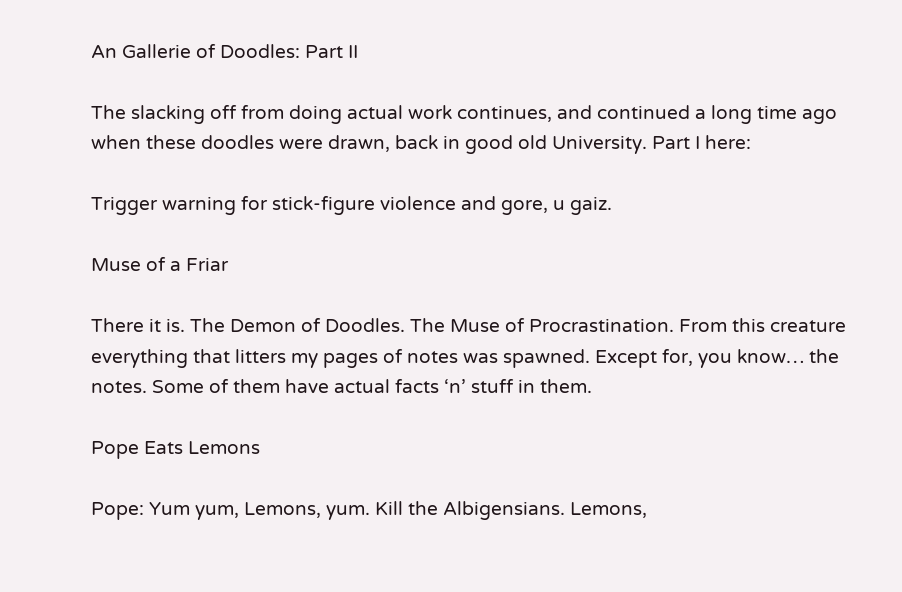An Gallerie of Doodles: Part II

The slacking off from doing actual work continues, and continued a long time ago when these doodles were drawn, back in good old University. Part I here:

Trigger warning for stick-figure violence and gore, u gaiz.

Muse of a Friar

There it is. The Demon of Doodles. The Muse of Procrastination. From this creature everything that litters my pages of notes was spawned. Except for, you know… the notes. Some of them have actual facts ‘n’ stuff in them.

Pope Eats Lemons

Pope: Yum yum, Lemons, yum. Kill the Albigensians. Lemons,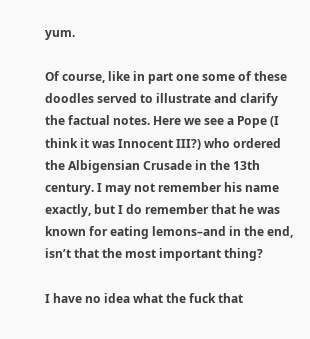yum.

Of course, like in part one some of these doodles served to illustrate and clarify the factual notes. Here we see a Pope (I think it was Innocent III?) who ordered the Albigensian Crusade in the 13th century. I may not remember his name exactly, but I do remember that he was known for eating lemons–and in the end, isn’t that the most important thing?

I have no idea what the fuck that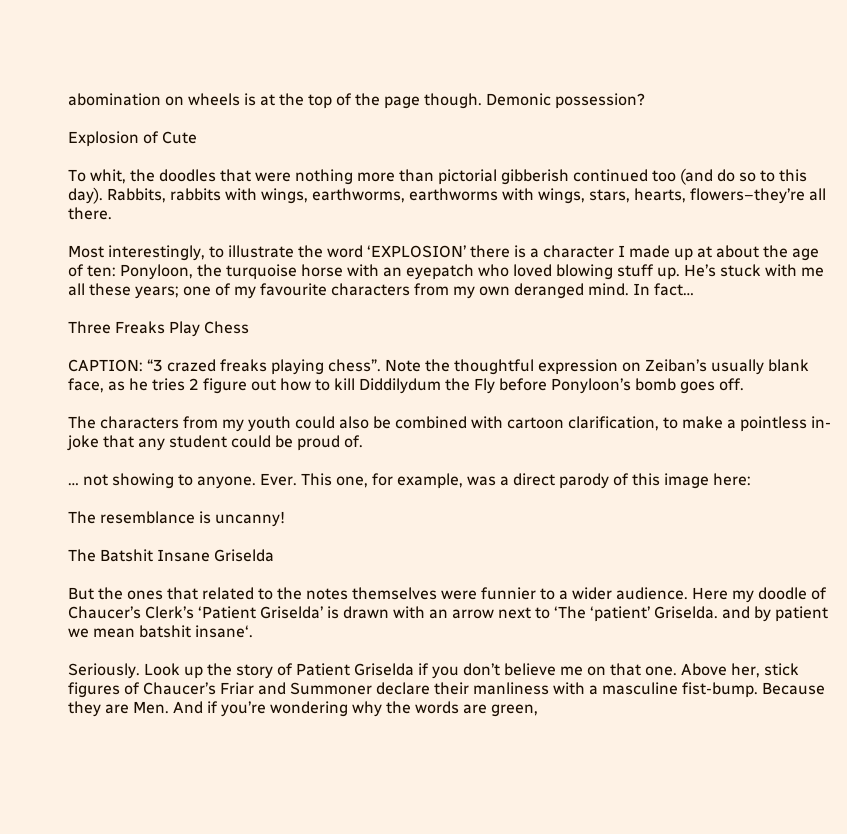abomination on wheels is at the top of the page though. Demonic possession?

Explosion of Cute

To whit, the doodles that were nothing more than pictorial gibberish continued too (and do so to this day). Rabbits, rabbits with wings, earthworms, earthworms with wings, stars, hearts, flowers–they’re all there.

Most interestingly, to illustrate the word ‘EXPLOSION’ there is a character I made up at about the age of ten: Ponyloon, the turquoise horse with an eyepatch who loved blowing stuff up. He’s stuck with me all these years; one of my favourite characters from my own deranged mind. In fact…

Three Freaks Play Chess

CAPTION: “3 crazed freaks playing chess”. Note the thoughtful expression on Zeiban’s usually blank face, as he tries 2 figure out how to kill Diddilydum the Fly before Ponyloon’s bomb goes off.

The characters from my youth could also be combined with cartoon clarification, to make a pointless in-joke that any student could be proud of.

… not showing to anyone. Ever. This one, for example, was a direct parody of this image here:

The resemblance is uncanny!

The Batshit Insane Griselda

But the ones that related to the notes themselves were funnier to a wider audience. Here my doodle of Chaucer’s Clerk’s ‘Patient Griselda’ is drawn with an arrow next to ‘The ‘patient’ Griselda. and by patient we mean batshit insane‘.

Seriously. Look up the story of Patient Griselda if you don’t believe me on that one. Above her, stick figures of Chaucer’s Friar and Summoner declare their manliness with a masculine fist-bump. Because they are Men. And if you’re wondering why the words are green,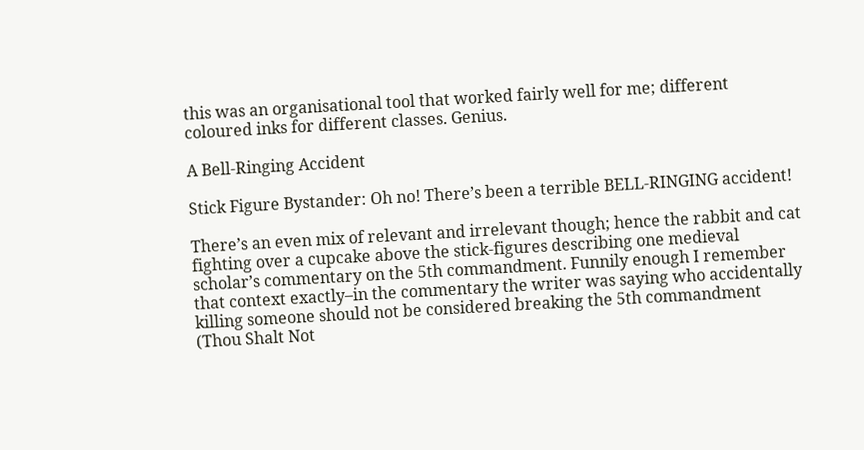this was an organisational tool that worked fairly well for me; different coloured inks for different classes. Genius.

A Bell-Ringing Accident

Stick Figure Bystander: Oh no! There’s been a terrible BELL-RINGING accident!

There’s an even mix of relevant and irrelevant though; hence the rabbit and cat fighting over a cupcake above the stick-figures describing one medieval scholar’s commentary on the 5th commandment. Funnily enough I remember that context exactly–in the commentary the writer was saying who accidentally killing someone should not be considered breaking the 5th commandment (Thou Shalt Not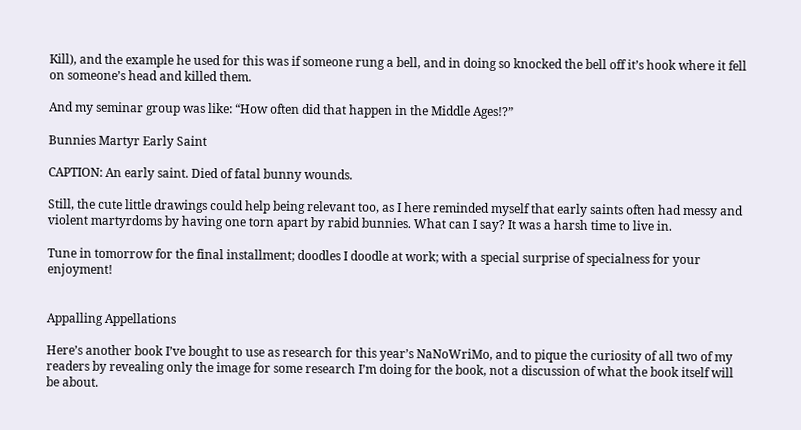Kill), and the example he used for this was if someone rung a bell, and in doing so knocked the bell off it’s hook where it fell on someone’s head and killed them.

And my seminar group was like: “How often did that happen in the Middle Ages!?”

Bunnies Martyr Early Saint

CAPTION: An early saint. Died of fatal bunny wounds.

Still, the cute little drawings could help being relevant too, as I here reminded myself that early saints often had messy and violent martyrdoms by having one torn apart by rabid bunnies. What can I say? It was a harsh time to live in.

Tune in tomorrow for the final installment; doodles I doodle at work; with a special surprise of specialness for your enjoyment!


Appalling Appellations

Here’s another book I’ve bought to use as research for this year’s NaNoWriMo, and to pique the curiosity of all two of my readers by revealing only the image for some research I’m doing for the book, not a discussion of what the book itself will be about.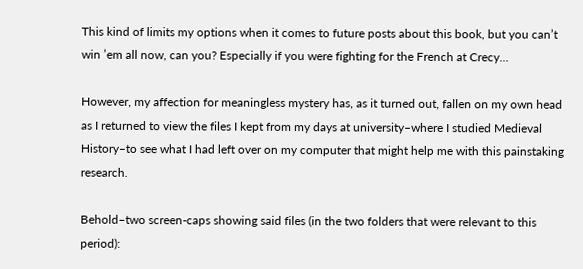This kind of limits my options when it comes to future posts about this book, but you can’t win ’em all now, can you? Especially if you were fighting for the French at Crecy…

However, my affection for meaningless mystery has, as it turned out, fallen on my own head as I returned to view the files I kept from my days at university–where I studied Medieval History–to see what I had left over on my computer that might help me with this painstaking research.

Behold–two screen-caps showing said files (in the two folders that were relevant to this period):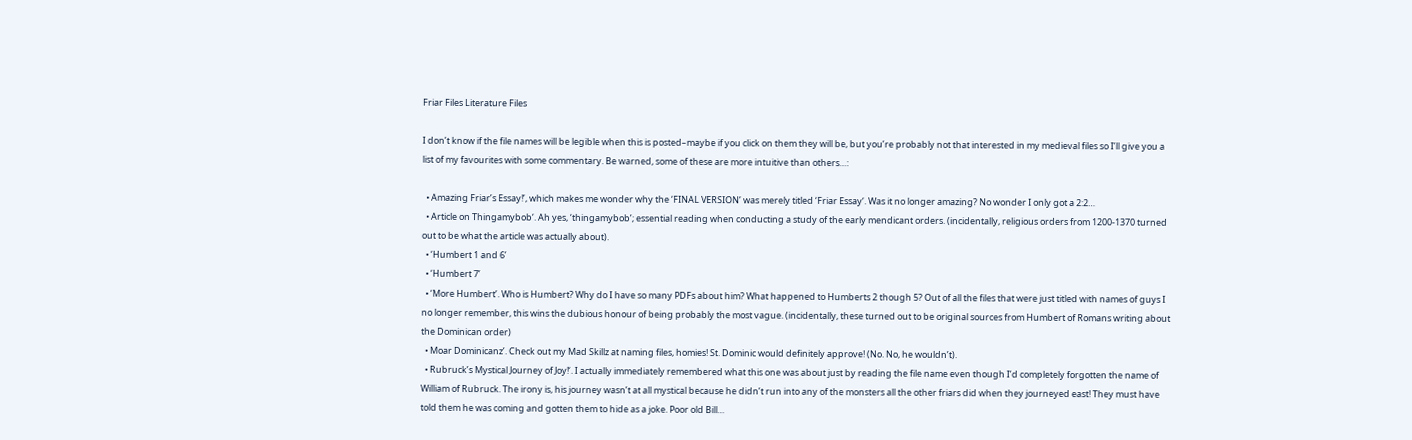Friar Files Literature Files

I don’t know if the file names will be legible when this is posted–maybe if you click on them they will be, but you’re probably not that interested in my medieval files so I’ll give you a list of my favourites with some commentary. Be warned, some of these are more intuitive than others…:

  • Amazing Friar’s Essay!’, which makes me wonder why the ‘FINAL VERSION’ was merely titled ‘Friar Essay‘. Was it no longer amazing? No wonder I only got a 2:2…
  • Article on Thingamybob‘. Ah yes, ‘thingamybob’; essential reading when conducting a study of the early mendicant orders. (incidentally, religious orders from 1200-1370 turned out to be what the article was actually about).
  • ‘Humbert 1 and 6’
  • ‘Humbert 7’
  • ‘More Humbert’. Who is Humbert? Why do I have so many PDFs about him? What happened to Humberts 2 though 5? Out of all the files that were just titled with names of guys I no longer remember, this wins the dubious honour of being probably the most vague. (incidentally, these turned out to be original sources from Humbert of Romans writing about the Dominican order)
  • Moar Dominicanz’. Check out my Mad Skillz at naming files, homies! St. Dominic would definitely approve! (No. No, he wouldn’t).
  • Rubruck’s Mystical Journey of Joy!‘. I actually immediately remembered what this one was about just by reading the file name even though I’d completely forgotten the name of William of Rubruck. The irony is, his journey wasn’t at all mystical because he didn’t run into any of the monsters all the other friars did when they journeyed east! They must have told them he was coming and gotten them to hide as a joke. Poor old Bill…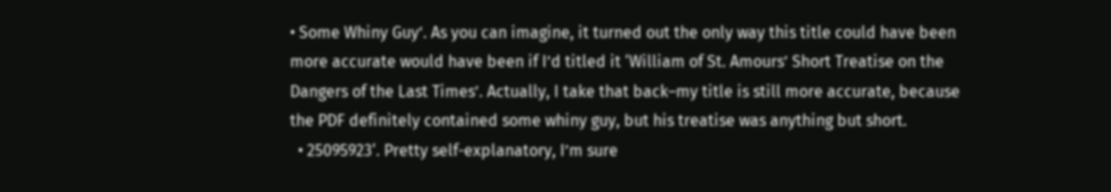• Some Whiny Guy’. As you can imagine, it turned out the only way this title could have been more accurate would have been if I’d titled it ‘William of St. Amours’ Short Treatise on the Dangers of the Last Times’. Actually, I take that back–my title is still more accurate, because the PDF definitely contained some whiny guy, but his treatise was anything but short.
  • 25095923‘. Pretty self-explanatory, I’m sure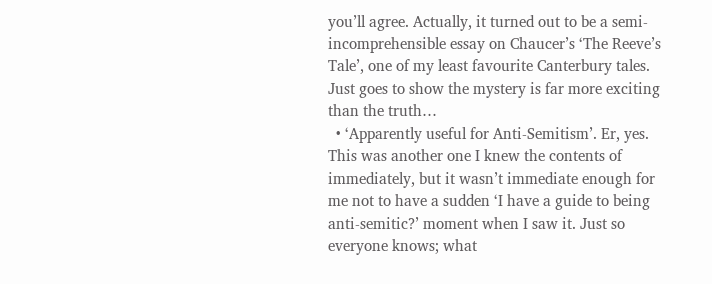you’ll agree. Actually, it turned out to be a semi-incomprehensible essay on Chaucer’s ‘The Reeve’s Tale’, one of my least favourite Canterbury tales. Just goes to show the mystery is far more exciting than the truth…
  • ‘Apparently useful for Anti-Semitism’. Er, yes. This was another one I knew the contents of immediately, but it wasn’t immediate enough for me not to have a sudden ‘I have a guide to being anti-semitic?’ moment when I saw it. Just so everyone knows; what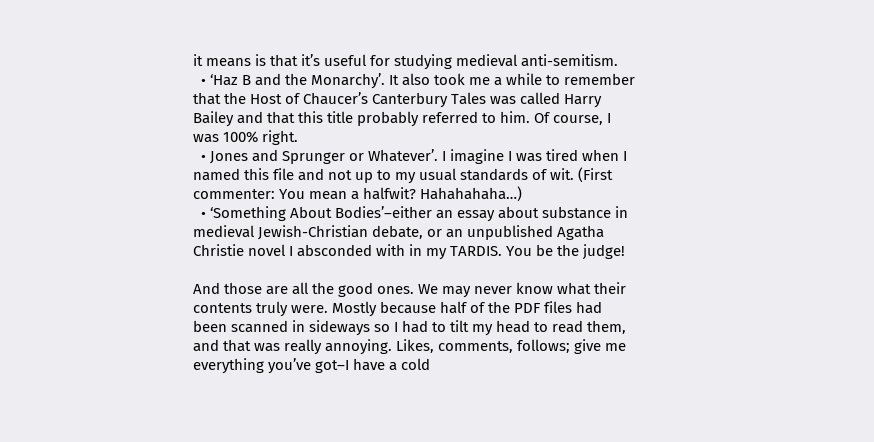it means is that it’s useful for studying medieval anti-semitism.
  • ‘Haz B and the Monarchy’. It also took me a while to remember that the Host of Chaucer’s Canterbury Tales was called Harry Bailey and that this title probably referred to him. Of course, I was 100% right.
  • Jones and Sprunger or Whatever’. I imagine I was tired when I named this file and not up to my usual standards of wit. (First commenter: You mean a halfwit? Hahahahaha…)
  • ‘Something About Bodies’–either an essay about substance in medieval Jewish-Christian debate, or an unpublished Agatha Christie novel I absconded with in my TARDIS. You be the judge!

And those are all the good ones. We may never know what their contents truly were. Mostly because half of the PDF files had been scanned in sideways so I had to tilt my head to read them, and that was really annoying. Likes, comments, follows; give me everything you’ve got–I have a cold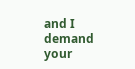and I demand your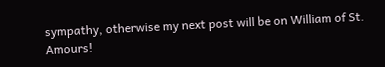sympathy, otherwise my next post will be on William of St. Amours!